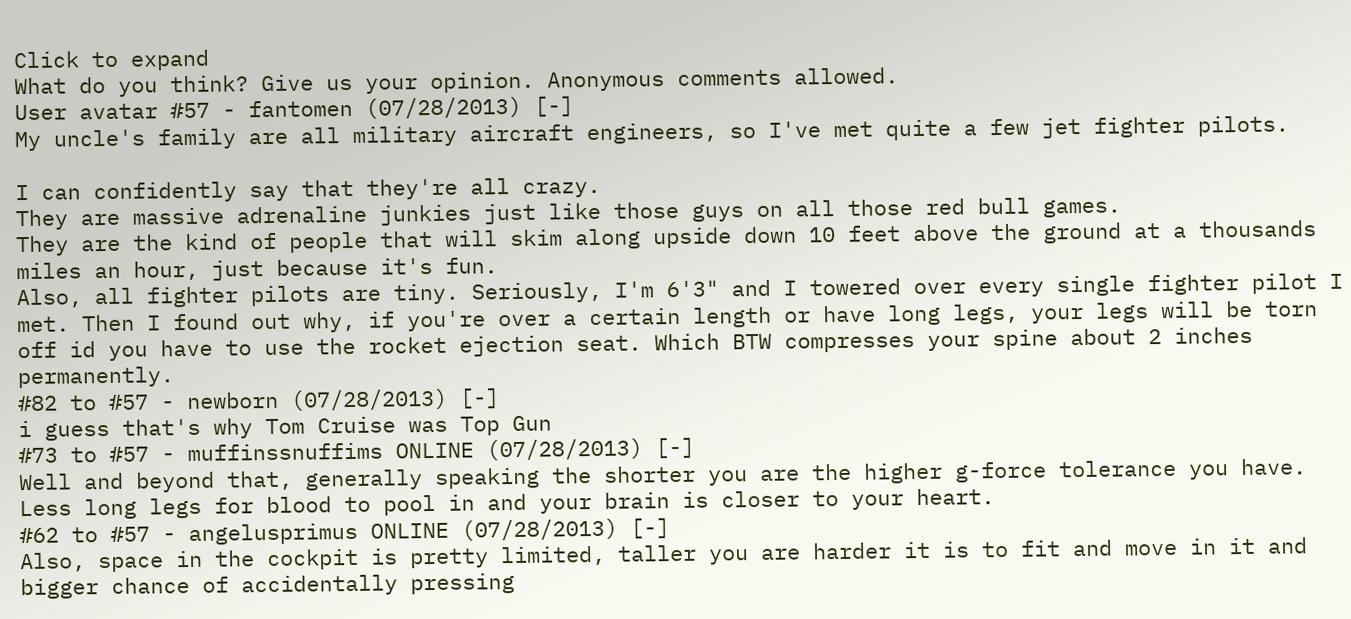Click to expand
What do you think? Give us your opinion. Anonymous comments allowed.
User avatar #57 - fantomen (07/28/2013) [-]
My uncle's family are all military aircraft engineers, so I've met quite a few jet fighter pilots.

I can confidently say that they're all crazy.
They are massive adrenaline junkies just like those guys on all those red bull games.
They are the kind of people that will skim along upside down 10 feet above the ground at a thousands miles an hour, just because it's fun.
Also, all fighter pilots are tiny. Seriously, I'm 6'3" and I towered over every single fighter pilot I met. Then I found out why, if you're over a certain length or have long legs, your legs will be torn off id you have to use the rocket ejection seat. Which BTW compresses your spine about 2 inches permanently.
#82 to #57 - newborn (07/28/2013) [-]
i guess that's why Tom Cruise was Top Gun
#73 to #57 - muffinssnuffims ONLINE (07/28/2013) [-]
Well and beyond that, generally speaking the shorter you are the higher g-force tolerance you have. Less long legs for blood to pool in and your brain is closer to your heart.
#62 to #57 - angelusprimus ONLINE (07/28/2013) [-]
Also, space in the cockpit is pretty limited, taller you are harder it is to fit and move in it and bigger chance of accidentally pressing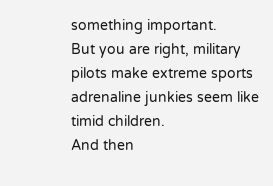something important.
But you are right, military pilots make extreme sports adrenaline junkies seem like timid children.
And then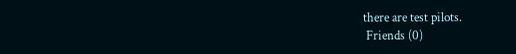there are test pilots.
 Friends (0)